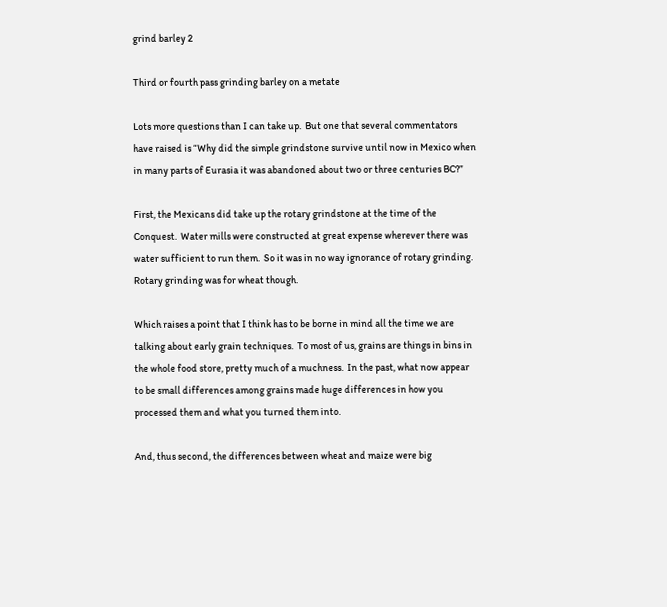grind barley 2

Third or fourth pass grinding barley on a metate

Lots more questions than I can take up.  But one that several commentators have raised is “Why did the simple grindstone survive until now in Mexico when in many parts of Eurasia it was abandoned about two or three centuries BC?”

First, the Mexicans did take up the rotary grindstone at the time of the Conquest.  Water mills were constructed at great expense wherever there was water sufficient to run them.  So it was in no way ignorance of rotary grinding.  Rotary grinding was for wheat though.

Which raises a point that I think has to be borne in mind all the time we are talking about early grain techniques.  To most of us, grains are things in bins in the whole food store, pretty much of a muchness.  In the past, what now appear to be small differences among grains made huge differences in how you processed them and what you turned them into.

And, thus second, the differences between wheat and maize were big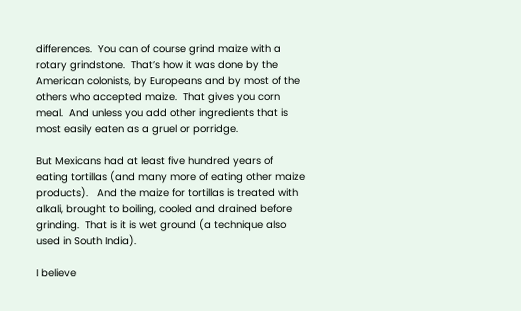differences.  You can of course grind maize with a rotary grindstone.  That’s how it was done by the American colonists, by Europeans and by most of the others who accepted maize.  That gives you corn meal.  And unless you add other ingredients that is most easily eaten as a gruel or porridge.

But Mexicans had at least five hundred years of eating tortillas (and many more of eating other maize products).   And the maize for tortillas is treated with alkali, brought to boiling, cooled and drained before grinding.  That is it is wet ground (a technique also used in South India).

I believe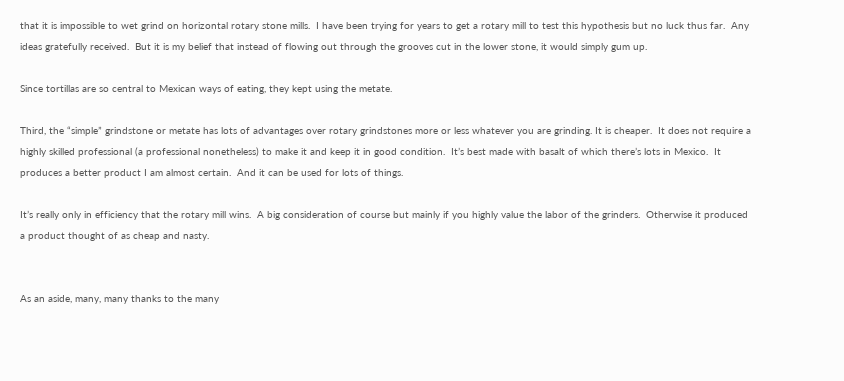that it is impossible to wet grind on horizontal rotary stone mills.  I have been trying for years to get a rotary mill to test this hypothesis but no luck thus far.  Any ideas gratefully received.  But it is my belief that instead of flowing out through the grooves cut in the lower stone, it would simply gum up.

Since tortillas are so central to Mexican ways of eating, they kept using the metate.

Third, the “simple” grindstone or metate has lots of advantages over rotary grindstones more or less whatever you are grinding. It is cheaper.  It does not require a highly skilled professional (a professional nonetheless) to make it and keep it in good condition.  It’s best made with basalt of which there’s lots in Mexico.  It produces a better product I am almost certain.  And it can be used for lots of things.

It’s really only in efficiency that the rotary mill wins.  A big consideration of course but mainly if you highly value the labor of the grinders.  Otherwise it produced a product thought of as cheap and nasty.


As an aside, many, many thanks to the many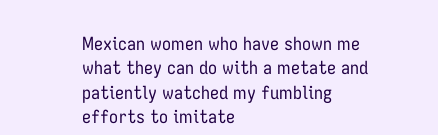Mexican women who have shown me what they can do with a metate and patiently watched my fumbling efforts to imitate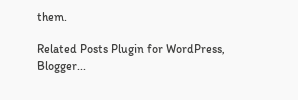them.

Related Posts Plugin for WordPress, Blogger...